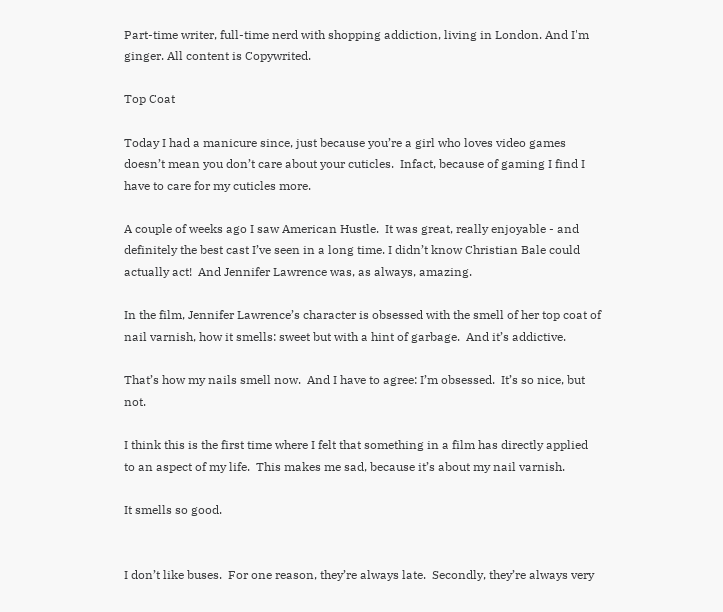Part-time writer, full-time nerd with shopping addiction, living in London. And I'm ginger. All content is Copywrited.

Top Coat

Today I had a manicure since, just because you’re a girl who loves video games doesn’t mean you don’t care about your cuticles.  Infact, because of gaming I find I have to care for my cuticles more.

A couple of weeks ago I saw American Hustle.  It was great, really enjoyable - and definitely the best cast I’ve seen in a long time. I didn’t know Christian Bale could actually act!  And Jennifer Lawrence was, as always, amazing.

In the film, Jennifer Lawrence’s character is obsessed with the smell of her top coat of nail varnish, how it smells: sweet but with a hint of garbage.  And it’s addictive.

That’s how my nails smell now.  And I have to agree: I’m obsessed.  It’s so nice, but not.

I think this is the first time where I felt that something in a film has directly applied to an aspect of my life.  This makes me sad, because it’s about my nail varnish.

It smells so good.


I don’t like buses.  For one reason, they’re always late.  Secondly, they’re always very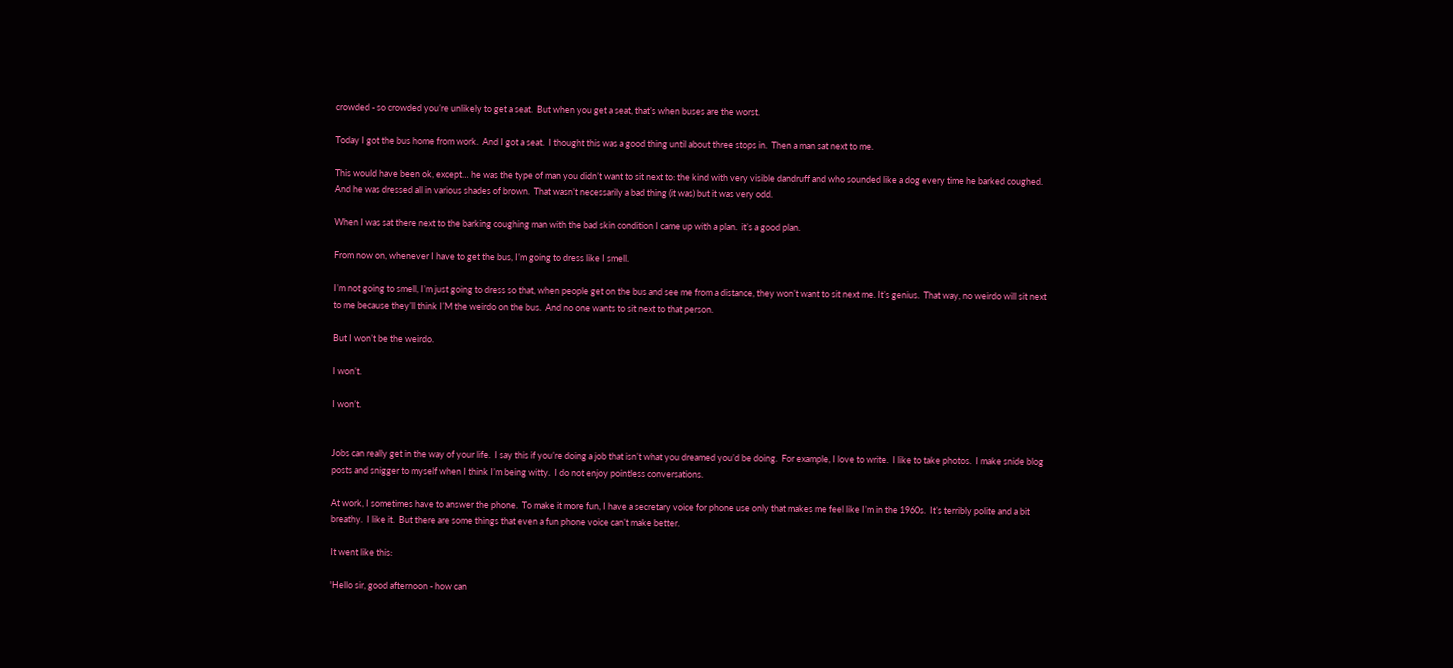crowded - so crowded you’re unlikely to get a seat.  But when you get a seat, that’s when buses are the worst.

Today I got the bus home from work.  And I got a seat.  I thought this was a good thing until about three stops in.  Then a man sat next to me.

This would have been ok, except… he was the type of man you didn’t want to sit next to: the kind with very visible dandruff and who sounded like a dog every time he barked coughed.  And he was dressed all in various shades of brown.  That wasn’t necessarily a bad thing (it was) but it was very odd.

When I was sat there next to the barking coughing man with the bad skin condition I came up with a plan.  it’s a good plan.

From now on, whenever I have to get the bus, I’m going to dress like I smell.

I’m not going to smell, I’m just going to dress so that, when people get on the bus and see me from a distance, they won’t want to sit next me. It’s genius.  That way, no weirdo will sit next to me because they’ll think I’M the weirdo on the bus.  And no one wants to sit next to that person.

But I won’t be the weirdo.

I won’t.

I won’t.


Jobs can really get in the way of your life.  I say this if you’re doing a job that isn’t what you dreamed you’d be doing.  For example, I love to write.  I like to take photos.  I make snide blog posts and snigger to myself when I think I’m being witty.  I do not enjoy pointless conversations.

At work, I sometimes have to answer the phone.  To make it more fun, I have a secretary voice for phone use only that makes me feel like I’m in the 1960s.  It’s terribly polite and a bit breathy.  I like it.  But there are some things that even a fun phone voice can’t make better.

It went like this:

'Hello sir, good afternoon - how can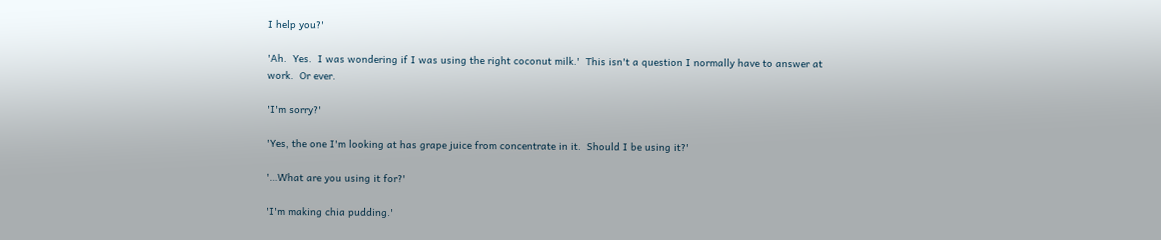I help you?'

'Ah.  Yes.  I was wondering if I was using the right coconut milk.'  This isn't a question I normally have to answer at work.  Or ever.

'I'm sorry?'

'Yes, the one I'm looking at has grape juice from concentrate in it.  Should I be using it?'

'…What are you using it for?'

'I'm making chia pudding.'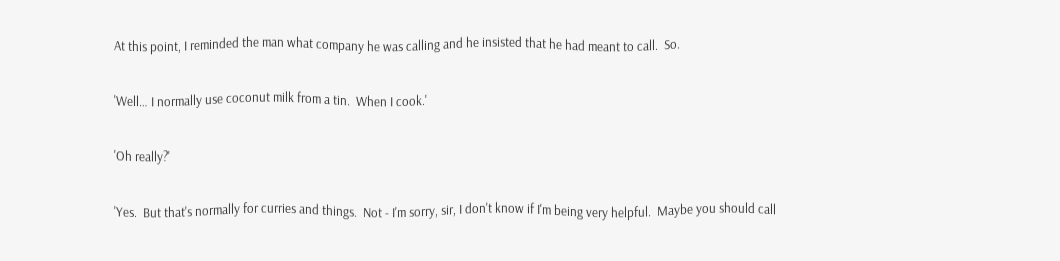At this point, I reminded the man what company he was calling and he insisted that he had meant to call.  So.

'Well… I normally use coconut milk from a tin.  When I cook.'

'Oh really?'

'Yes.  But that's normally for curries and things.  Not - I'm sorry, sir, I don't know if I'm being very helpful.  Maybe you should call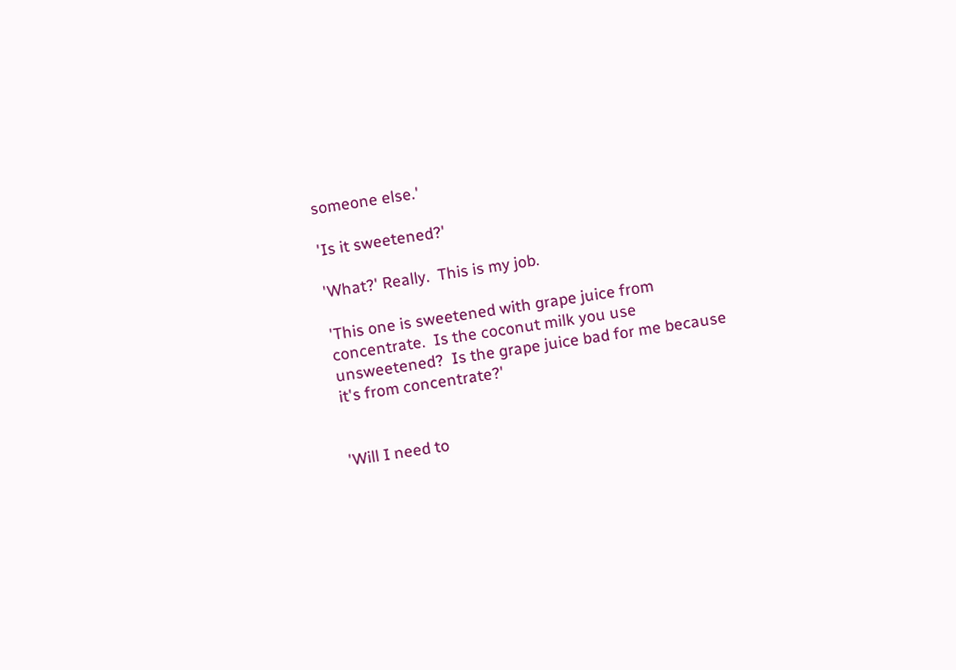someone else.'

'Is it sweetened?'

'What?' Really.  This is my job.

'This one is sweetened with grape juice from concentrate.  Is the coconut milk you use unsweetened?  Is the grape juice bad for me because it's from concentrate?'


'Will I need to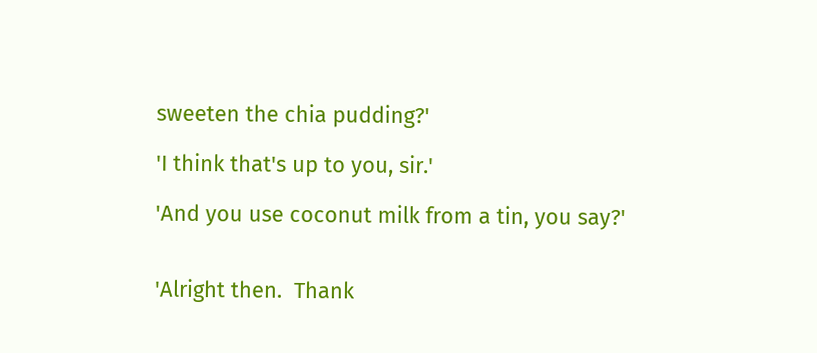sweeten the chia pudding?'

'I think that's up to you, sir.'

'And you use coconut milk from a tin, you say?'


'Alright then.  Thank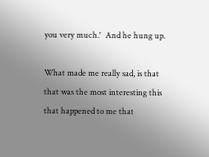you very much.'  And he hung up.

What made me really sad, is that that was the most interesting this that happened to me that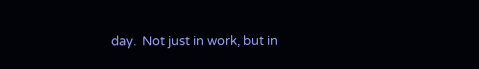day.  Not just in work, but in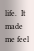life.  It made me feel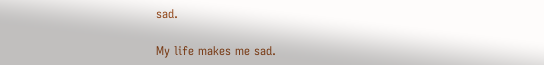sad.

My life makes me sad.